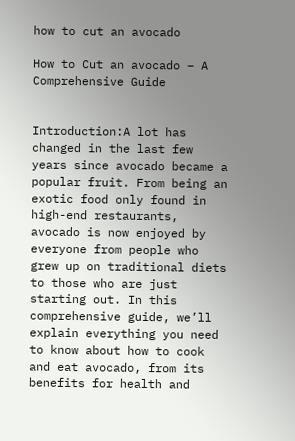how to cut an avocado

How to Cut an avocado – A Comprehensive Guide


Introduction:A lot has changed in the last few years since avocado became a popular fruit. From being an exotic food only found in high-end restaurants, avocado is now enjoyed by everyone from people who grew up on traditional diets to those who are just starting out. In this comprehensive guide, we’ll explain everything you need to know about how to cook and eat avocado, from its benefits for health and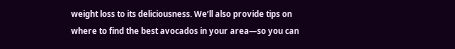weight loss to its deliciousness. We’ll also provide tips on where to find the best avocados in your area—so you can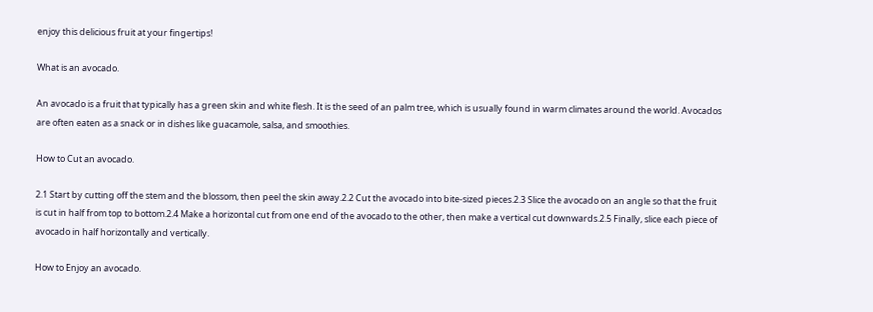enjoy this delicious fruit at your fingertips!

What is an avocado.

An avocado is a fruit that typically has a green skin and white flesh. It is the seed of an palm tree, which is usually found in warm climates around the world. Avocados are often eaten as a snack or in dishes like guacamole, salsa, and smoothies.

How to Cut an avocado.

2.1 Start by cutting off the stem and the blossom, then peel the skin away.2.2 Cut the avocado into bite-sized pieces.2.3 Slice the avocado on an angle so that the fruit is cut in half from top to bottom.2.4 Make a horizontal cut from one end of the avocado to the other, then make a vertical cut downwards.2.5 Finally, slice each piece of avocado in half horizontally and vertically.

How to Enjoy an avocado.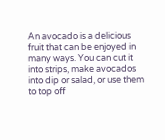An avocado is a delicious fruit that can be enjoyed in many ways. You can cut it into strips, make avocados into dip or salad, or use them to top off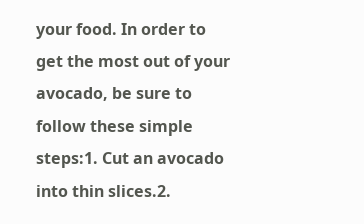your food. In order to get the most out of your avocado, be sure to follow these simple steps:1. Cut an avocado into thin slices.2.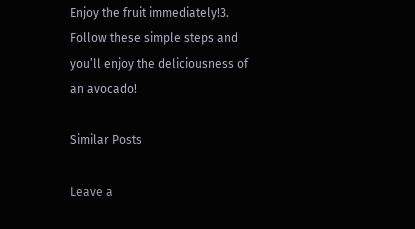Enjoy the fruit immediately!3. Follow these simple steps and you’ll enjoy the deliciousness of an avocado!

Similar Posts

Leave a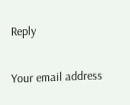Reply

Your email address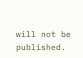will not be published.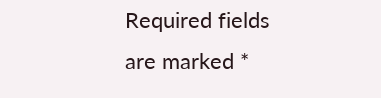Required fields are marked *